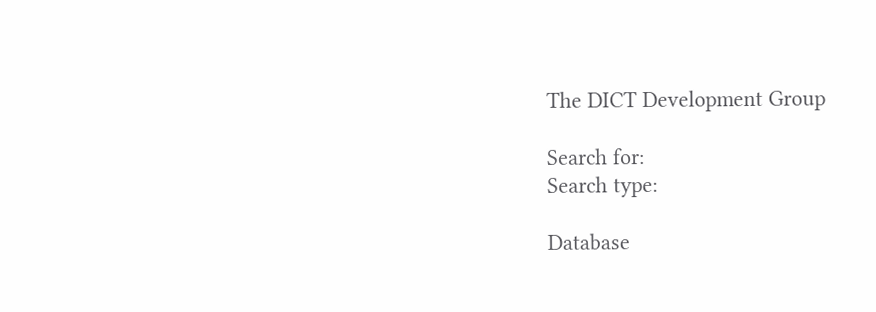The DICT Development Group

Search for:
Search type:

Database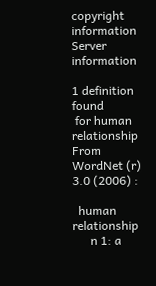copyright information
Server information

1 definition found
 for human relationship
From WordNet (r) 3.0 (2006) :

  human relationship
      n 1: a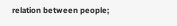relation between people;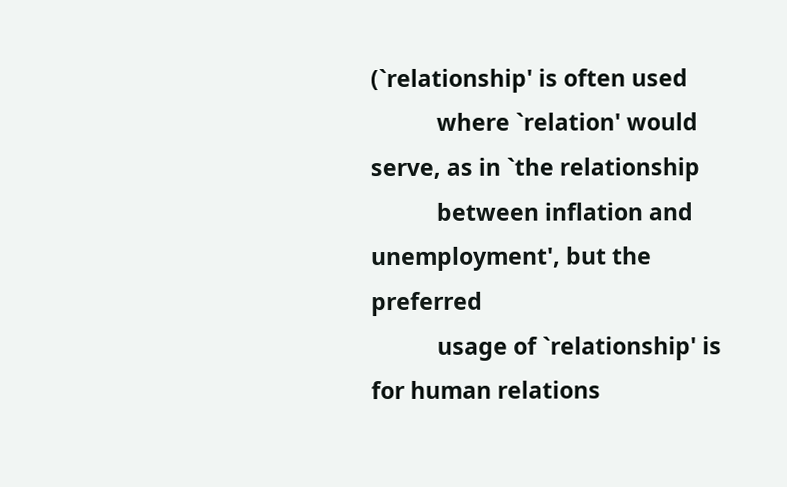(`relationship' is often used
           where `relation' would serve, as in `the relationship
           between inflation and unemployment', but the preferred
           usage of `relationship' is for human relations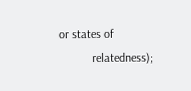or states of
           relatedness);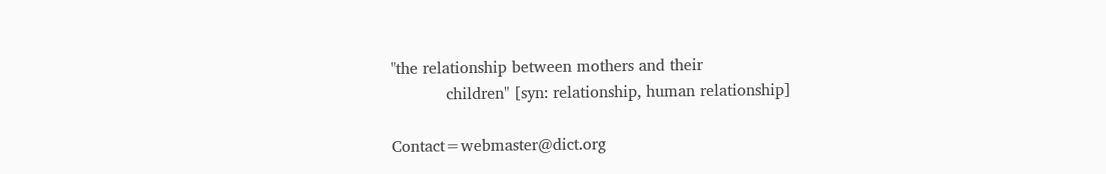"the relationship between mothers and their
           children" [syn: relationship, human relationship]

Contact=webmaster@dict.org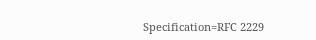Specification=RFC 2229